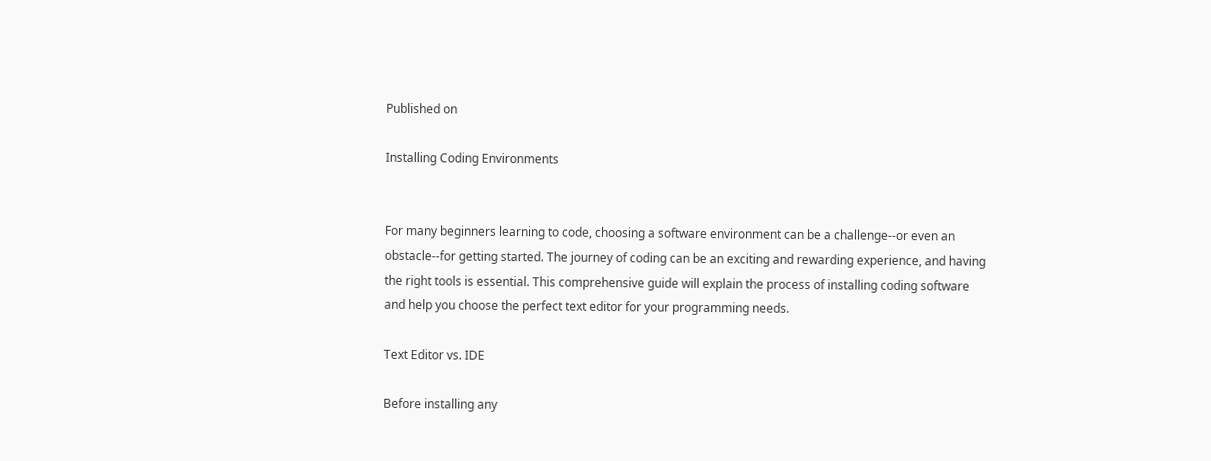Published on

Installing Coding Environments


For many beginners learning to code, choosing a software environment can be a challenge--or even an obstacle--for getting started. The journey of coding can be an exciting and rewarding experience, and having the right tools is essential. This comprehensive guide will explain the process of installing coding software and help you choose the perfect text editor for your programming needs.

Text Editor vs. IDE

Before installing any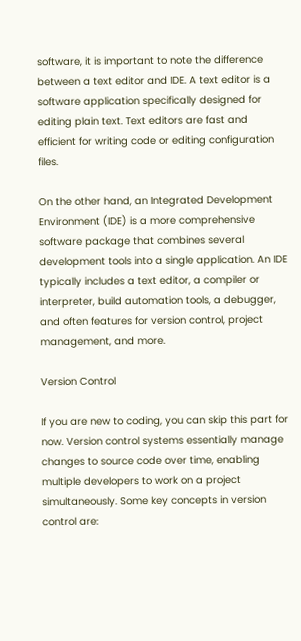software, it is important to note the difference between a text editor and IDE. A text editor is a software application specifically designed for editing plain text. Text editors are fast and efficient for writing code or editing configuration files.

On the other hand, an Integrated Development Environment (IDE) is a more comprehensive software package that combines several development tools into a single application. An IDE typically includes a text editor, a compiler or interpreter, build automation tools, a debugger, and often features for version control, project management, and more.

Version Control

If you are new to coding, you can skip this part for now. Version control systems essentially manage changes to source code over time, enabling multiple developers to work on a project simultaneously. Some key concepts in version control are: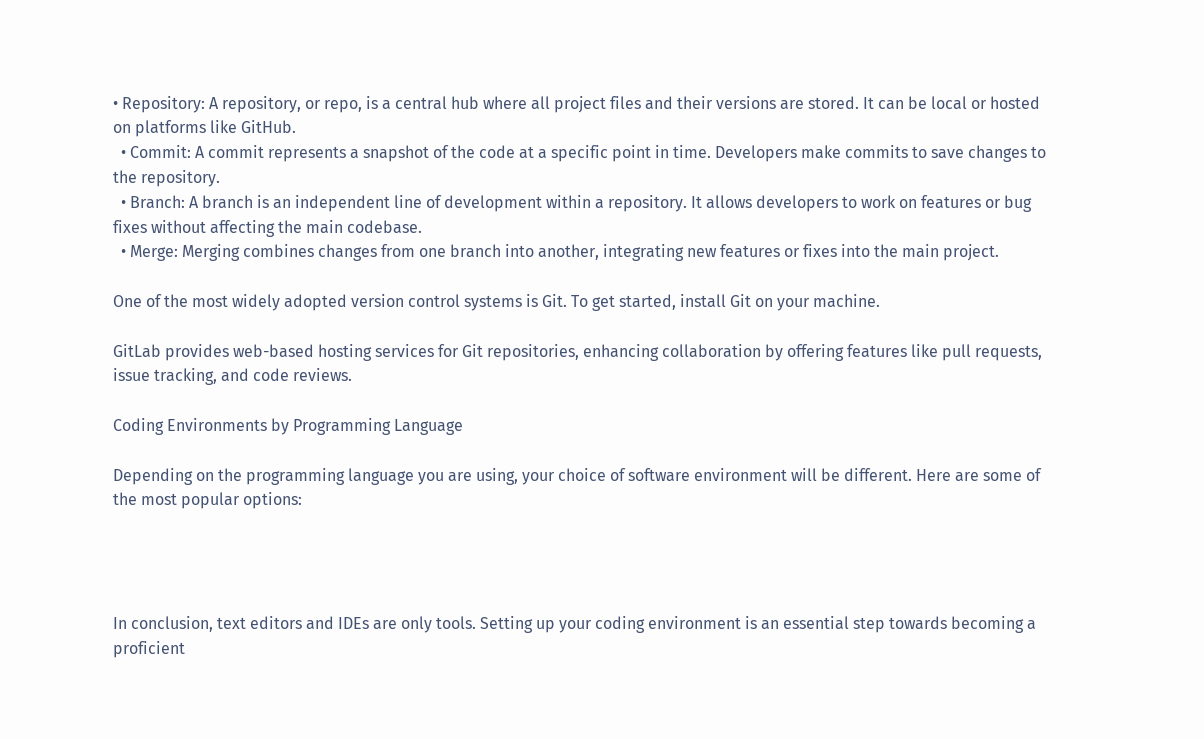• Repository: A repository, or repo, is a central hub where all project files and their versions are stored. It can be local or hosted on platforms like GitHub.
  • Commit: A commit represents a snapshot of the code at a specific point in time. Developers make commits to save changes to the repository.
  • Branch: A branch is an independent line of development within a repository. It allows developers to work on features or bug fixes without affecting the main codebase.
  • Merge: Merging combines changes from one branch into another, integrating new features or fixes into the main project.

One of the most widely adopted version control systems is Git. To get started, install Git on your machine.

GitLab provides web-based hosting services for Git repositories, enhancing collaboration by offering features like pull requests, issue tracking, and code reviews.

Coding Environments by Programming Language

Depending on the programming language you are using, your choice of software environment will be different. Here are some of the most popular options:




In conclusion, text editors and IDEs are only tools. Setting up your coding environment is an essential step towards becoming a proficient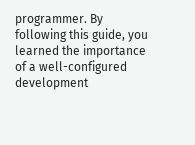programmer. By following this guide, you learned the importance of a well-configured development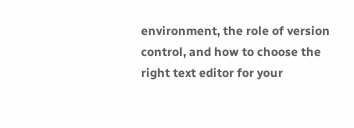environment, the role of version control, and how to choose the right text editor for your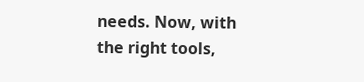needs. Now, with the right tools,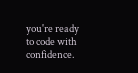you're ready to code with confidence.